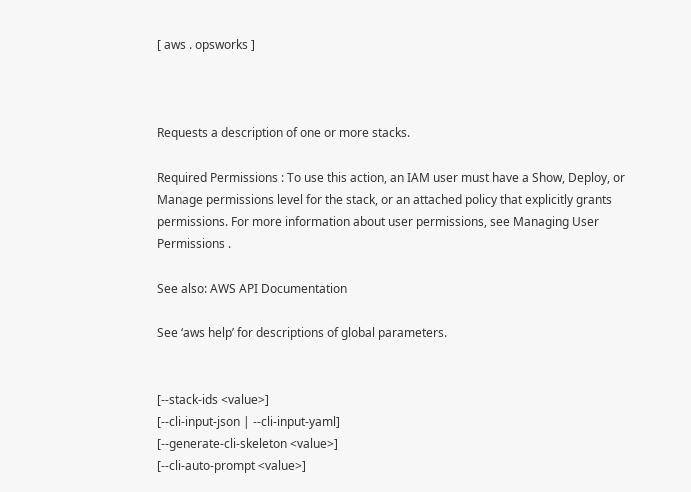[ aws . opsworks ]



Requests a description of one or more stacks.

Required Permissions : To use this action, an IAM user must have a Show, Deploy, or Manage permissions level for the stack, or an attached policy that explicitly grants permissions. For more information about user permissions, see Managing User Permissions .

See also: AWS API Documentation

See ‘aws help’ for descriptions of global parameters.


[--stack-ids <value>]
[--cli-input-json | --cli-input-yaml]
[--generate-cli-skeleton <value>]
[--cli-auto-prompt <value>]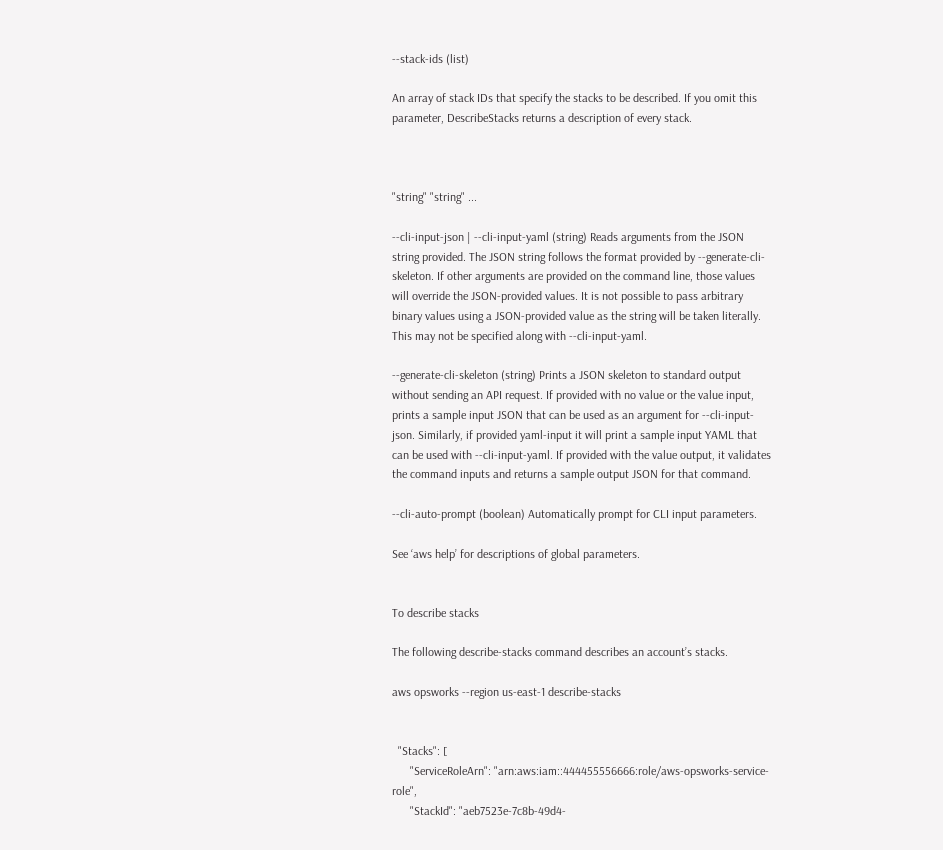--stack-ids (list)

An array of stack IDs that specify the stacks to be described. If you omit this parameter, DescribeStacks returns a description of every stack.



"string" "string" ...

--cli-input-json | --cli-input-yaml (string) Reads arguments from the JSON string provided. The JSON string follows the format provided by --generate-cli-skeleton. If other arguments are provided on the command line, those values will override the JSON-provided values. It is not possible to pass arbitrary binary values using a JSON-provided value as the string will be taken literally. This may not be specified along with --cli-input-yaml.

--generate-cli-skeleton (string) Prints a JSON skeleton to standard output without sending an API request. If provided with no value or the value input, prints a sample input JSON that can be used as an argument for --cli-input-json. Similarly, if provided yaml-input it will print a sample input YAML that can be used with --cli-input-yaml. If provided with the value output, it validates the command inputs and returns a sample output JSON for that command.

--cli-auto-prompt (boolean) Automatically prompt for CLI input parameters.

See ‘aws help’ for descriptions of global parameters.


To describe stacks

The following describe-stacks command describes an account’s stacks.

aws opsworks --region us-east-1 describe-stacks


  "Stacks": [
      "ServiceRoleArn": "arn:aws:iam::444455556666:role/aws-opsworks-service-role",
      "StackId": "aeb7523e-7c8b-49d4-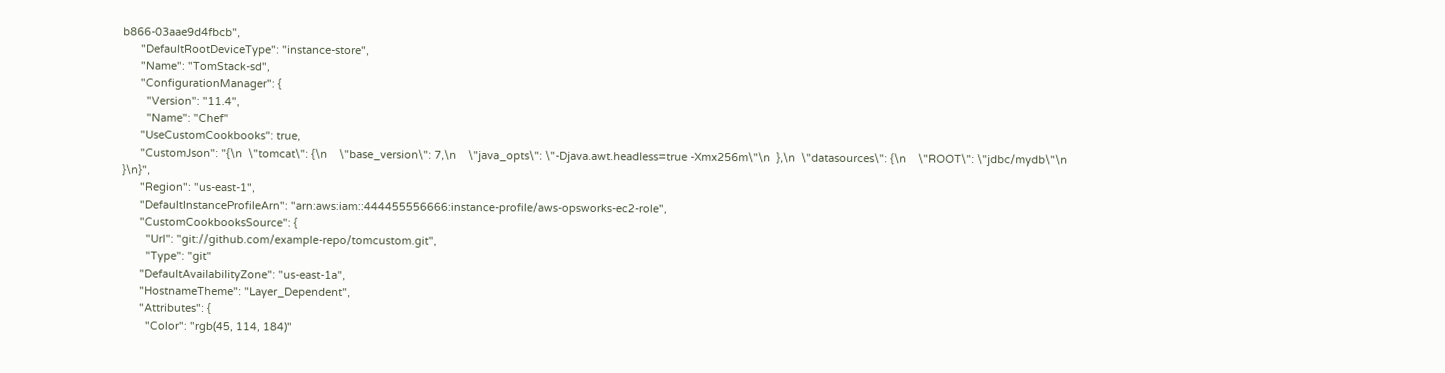b866-03aae9d4fbcb",
      "DefaultRootDeviceType": "instance-store",
      "Name": "TomStack-sd",
      "ConfigurationManager": {
        "Version": "11.4",
        "Name": "Chef"
      "UseCustomCookbooks": true,
      "CustomJson": "{\n  \"tomcat\": {\n    \"base_version\": 7,\n    \"java_opts\": \"-Djava.awt.headless=true -Xmx256m\"\n  },\n  \"datasources\": {\n    \"ROOT\": \"jdbc/mydb\"\n  }\n}",
      "Region": "us-east-1",
      "DefaultInstanceProfileArn": "arn:aws:iam::444455556666:instance-profile/aws-opsworks-ec2-role",
      "CustomCookbooksSource": {
        "Url": "git://github.com/example-repo/tomcustom.git",
        "Type": "git"
      "DefaultAvailabilityZone": "us-east-1a",
      "HostnameTheme": "Layer_Dependent",
      "Attributes": {
        "Color": "rgb(45, 114, 184)"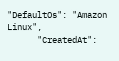"DefaultOs": "Amazon Linux",
      "CreatedAt":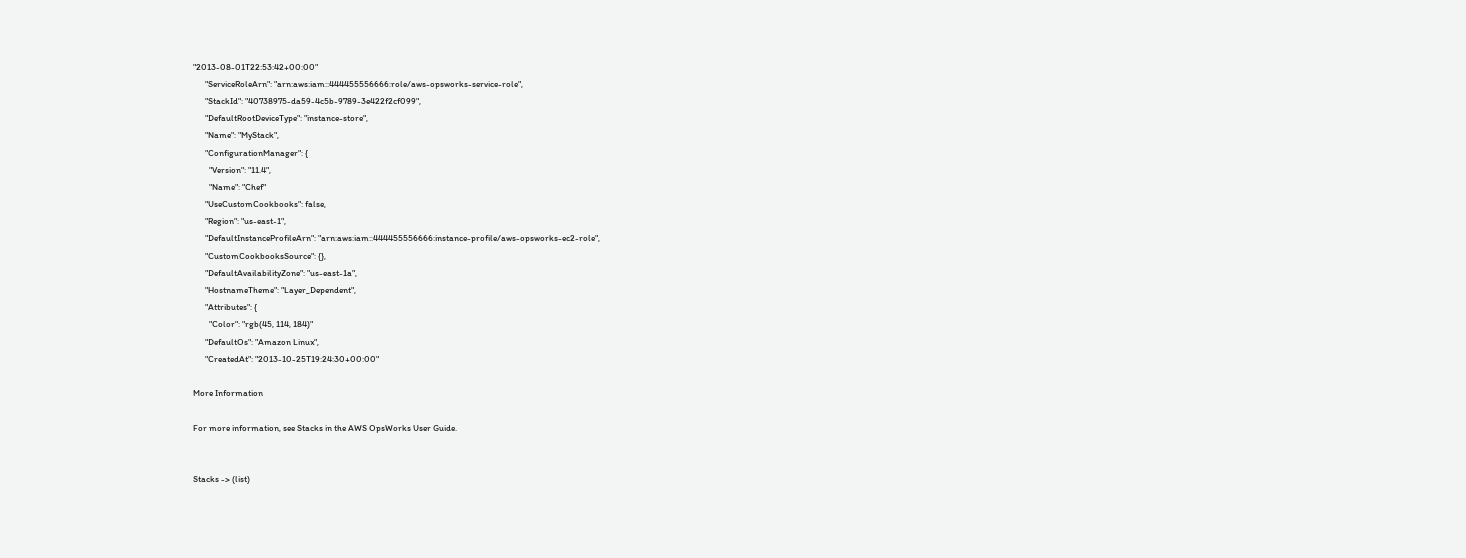"2013-08-01T22:53:42+00:00"
      "ServiceRoleArn": "arn:aws:iam::444455556666:role/aws-opsworks-service-role",
      "StackId": "40738975-da59-4c5b-9789-3e422f2cf099",
      "DefaultRootDeviceType": "instance-store",
      "Name": "MyStack",
      "ConfigurationManager": {
        "Version": "11.4",
        "Name": "Chef"
      "UseCustomCookbooks": false,
      "Region": "us-east-1",
      "DefaultInstanceProfileArn": "arn:aws:iam::444455556666:instance-profile/aws-opsworks-ec2-role",
      "CustomCookbooksSource": {},
      "DefaultAvailabilityZone": "us-east-1a",
      "HostnameTheme": "Layer_Dependent",
      "Attributes": {
        "Color": "rgb(45, 114, 184)"
      "DefaultOs": "Amazon Linux",
      "CreatedAt": "2013-10-25T19:24:30+00:00"

More Information

For more information, see Stacks in the AWS OpsWorks User Guide.


Stacks -> (list)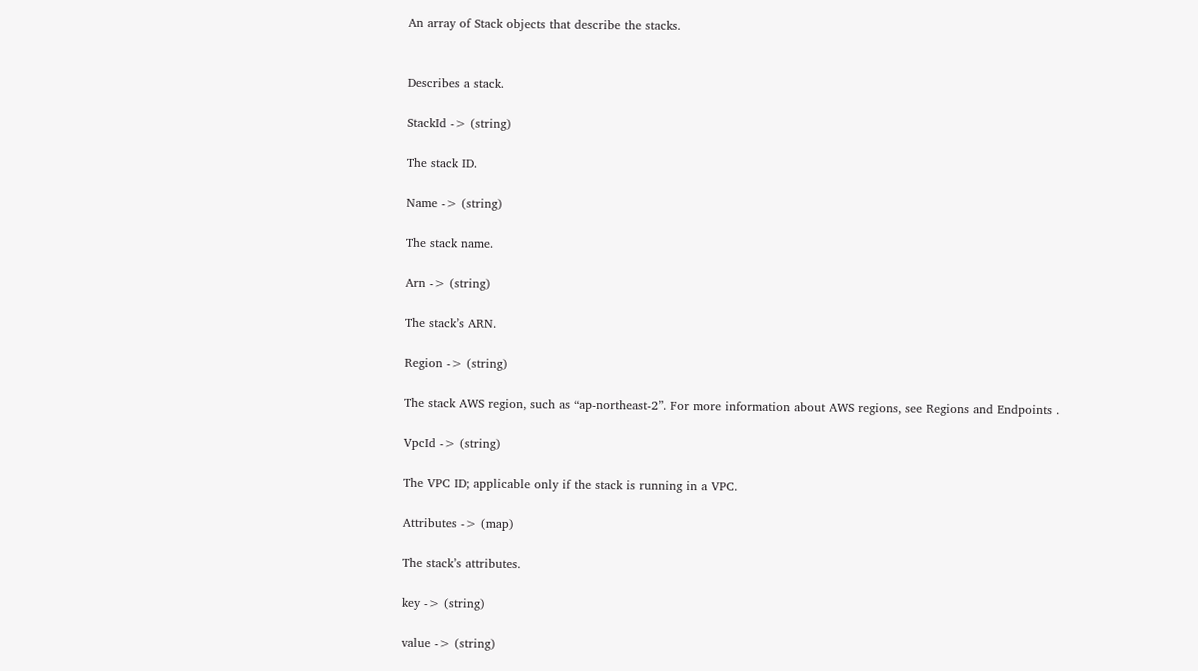An array of Stack objects that describe the stacks.


Describes a stack.

StackId -> (string)

The stack ID.

Name -> (string)

The stack name.

Arn -> (string)

The stack’s ARN.

Region -> (string)

The stack AWS region, such as “ap-northeast-2”. For more information about AWS regions, see Regions and Endpoints .

VpcId -> (string)

The VPC ID; applicable only if the stack is running in a VPC.

Attributes -> (map)

The stack’s attributes.

key -> (string)

value -> (string)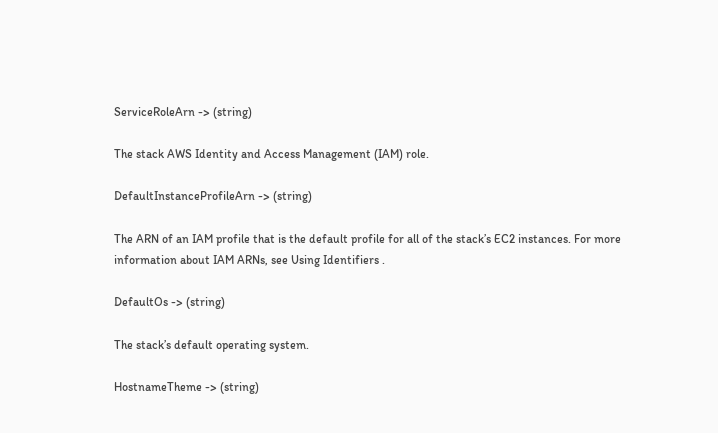ServiceRoleArn -> (string)

The stack AWS Identity and Access Management (IAM) role.

DefaultInstanceProfileArn -> (string)

The ARN of an IAM profile that is the default profile for all of the stack’s EC2 instances. For more information about IAM ARNs, see Using Identifiers .

DefaultOs -> (string)

The stack’s default operating system.

HostnameTheme -> (string)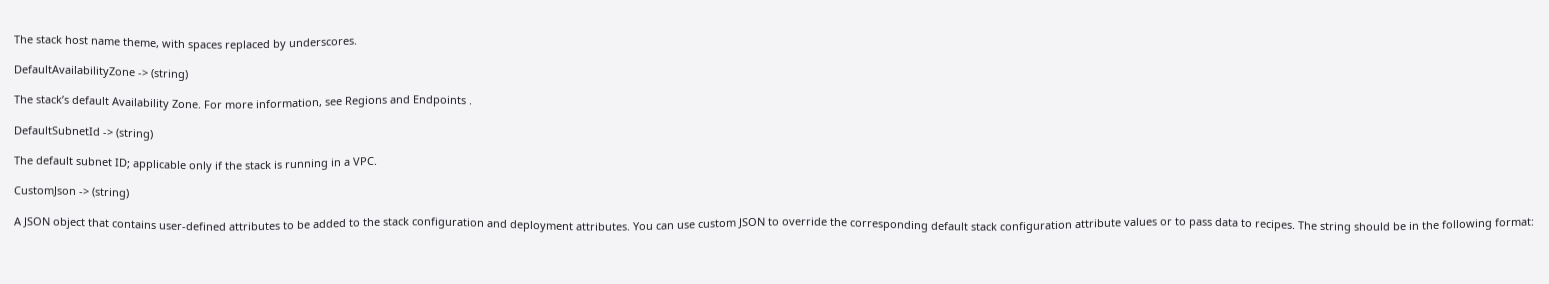The stack host name theme, with spaces replaced by underscores.

DefaultAvailabilityZone -> (string)

The stack’s default Availability Zone. For more information, see Regions and Endpoints .

DefaultSubnetId -> (string)

The default subnet ID; applicable only if the stack is running in a VPC.

CustomJson -> (string)

A JSON object that contains user-defined attributes to be added to the stack configuration and deployment attributes. You can use custom JSON to override the corresponding default stack configuration attribute values or to pass data to recipes. The string should be in the following format: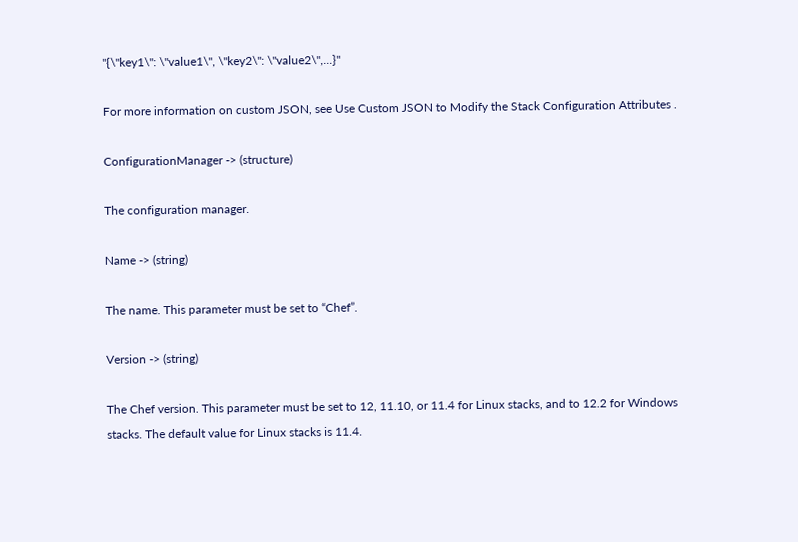"{\"key1\": \"value1\", \"key2\": \"value2\",...}"

For more information on custom JSON, see Use Custom JSON to Modify the Stack Configuration Attributes .

ConfigurationManager -> (structure)

The configuration manager.

Name -> (string)

The name. This parameter must be set to “Chef”.

Version -> (string)

The Chef version. This parameter must be set to 12, 11.10, or 11.4 for Linux stacks, and to 12.2 for Windows stacks. The default value for Linux stacks is 11.4.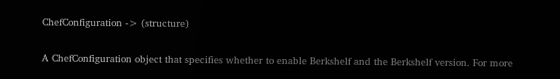ChefConfiguration -> (structure)

A ChefConfiguration object that specifies whether to enable Berkshelf and the Berkshelf version. For more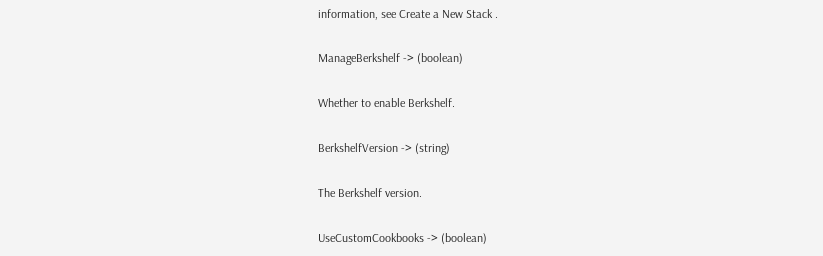information, see Create a New Stack .

ManageBerkshelf -> (boolean)

Whether to enable Berkshelf.

BerkshelfVersion -> (string)

The Berkshelf version.

UseCustomCookbooks -> (boolean)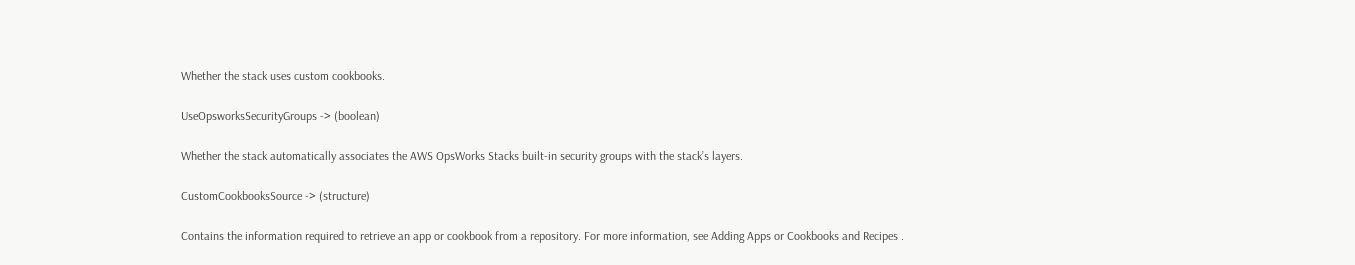Whether the stack uses custom cookbooks.

UseOpsworksSecurityGroups -> (boolean)

Whether the stack automatically associates the AWS OpsWorks Stacks built-in security groups with the stack’s layers.

CustomCookbooksSource -> (structure)

Contains the information required to retrieve an app or cookbook from a repository. For more information, see Adding Apps or Cookbooks and Recipes .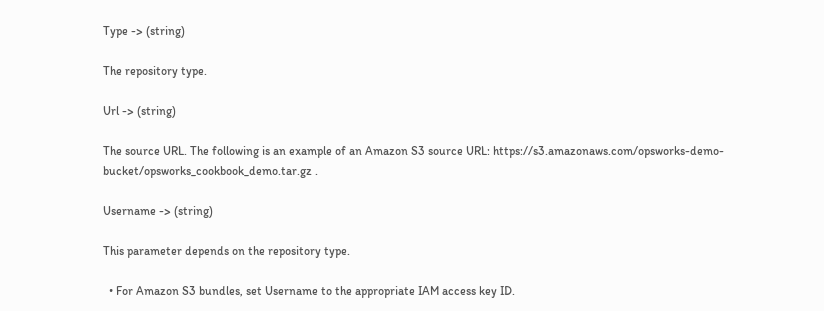Type -> (string)

The repository type.

Url -> (string)

The source URL. The following is an example of an Amazon S3 source URL: https://s3.amazonaws.com/opsworks-demo-bucket/opsworks_cookbook_demo.tar.gz .

Username -> (string)

This parameter depends on the repository type.

  • For Amazon S3 bundles, set Username to the appropriate IAM access key ID.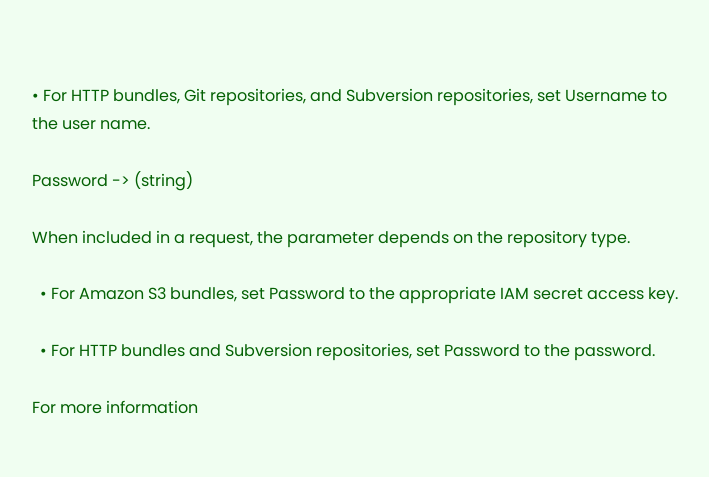• For HTTP bundles, Git repositories, and Subversion repositories, set Username to the user name.

Password -> (string)

When included in a request, the parameter depends on the repository type.

  • For Amazon S3 bundles, set Password to the appropriate IAM secret access key.

  • For HTTP bundles and Subversion repositories, set Password to the password.

For more information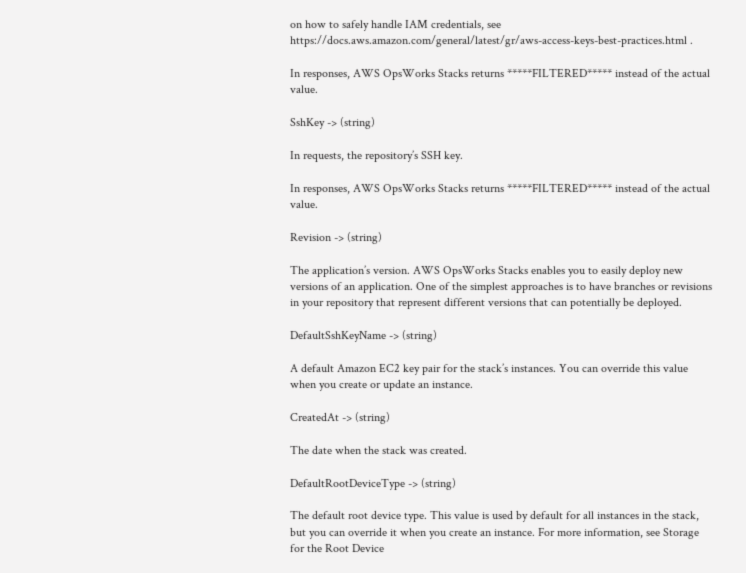on how to safely handle IAM credentials, see https://docs.aws.amazon.com/general/latest/gr/aws-access-keys-best-practices.html .

In responses, AWS OpsWorks Stacks returns *****FILTERED***** instead of the actual value.

SshKey -> (string)

In requests, the repository’s SSH key.

In responses, AWS OpsWorks Stacks returns *****FILTERED***** instead of the actual value.

Revision -> (string)

The application’s version. AWS OpsWorks Stacks enables you to easily deploy new versions of an application. One of the simplest approaches is to have branches or revisions in your repository that represent different versions that can potentially be deployed.

DefaultSshKeyName -> (string)

A default Amazon EC2 key pair for the stack’s instances. You can override this value when you create or update an instance.

CreatedAt -> (string)

The date when the stack was created.

DefaultRootDeviceType -> (string)

The default root device type. This value is used by default for all instances in the stack, but you can override it when you create an instance. For more information, see Storage for the Root Device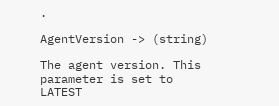.

AgentVersion -> (string)

The agent version. This parameter is set to LATEST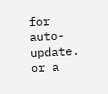for auto-update. or a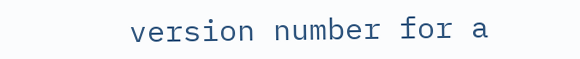version number for a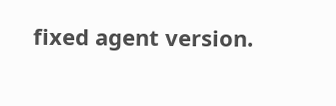fixed agent version.